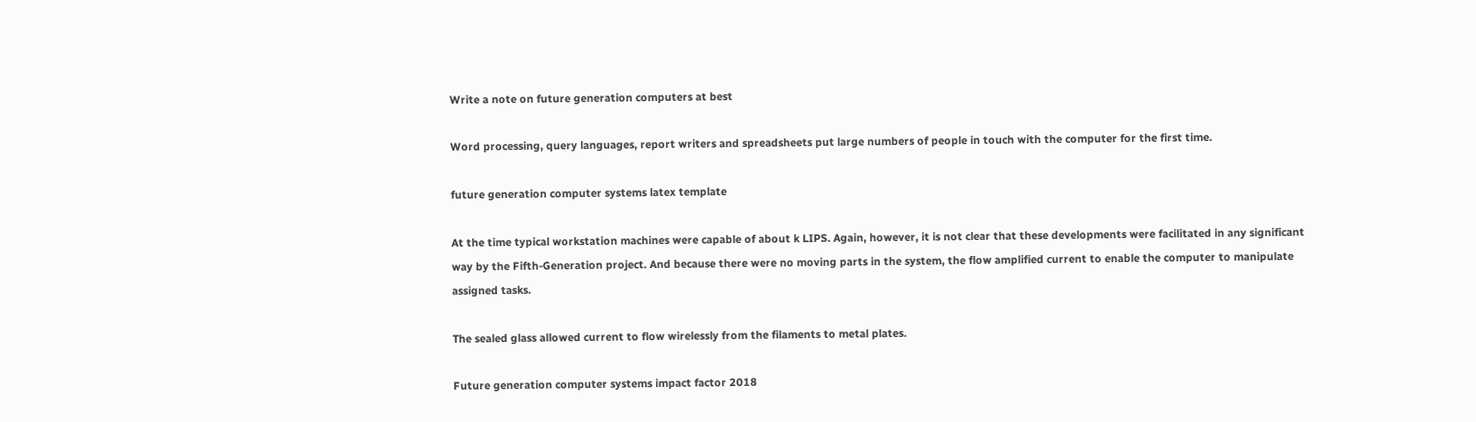Write a note on future generation computers at best

Word processing, query languages, report writers and spreadsheets put large numbers of people in touch with the computer for the first time.

future generation computer systems latex template

At the time typical workstation machines were capable of about k LIPS. Again, however, it is not clear that these developments were facilitated in any significant way by the Fifth-Generation project. And because there were no moving parts in the system, the flow amplified current to enable the computer to manipulate assigned tasks.

The sealed glass allowed current to flow wirelessly from the filaments to metal plates.

Future generation computer systems impact factor 2018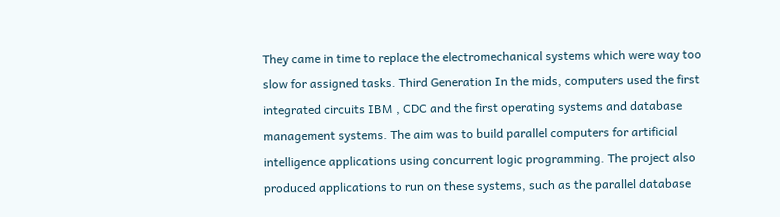They came in time to replace the electromechanical systems which were way too slow for assigned tasks. Third Generation In the mids, computers used the first integrated circuits IBM , CDC and the first operating systems and database management systems. The aim was to build parallel computers for artificial intelligence applications using concurrent logic programming. The project also produced applications to run on these systems, such as the parallel database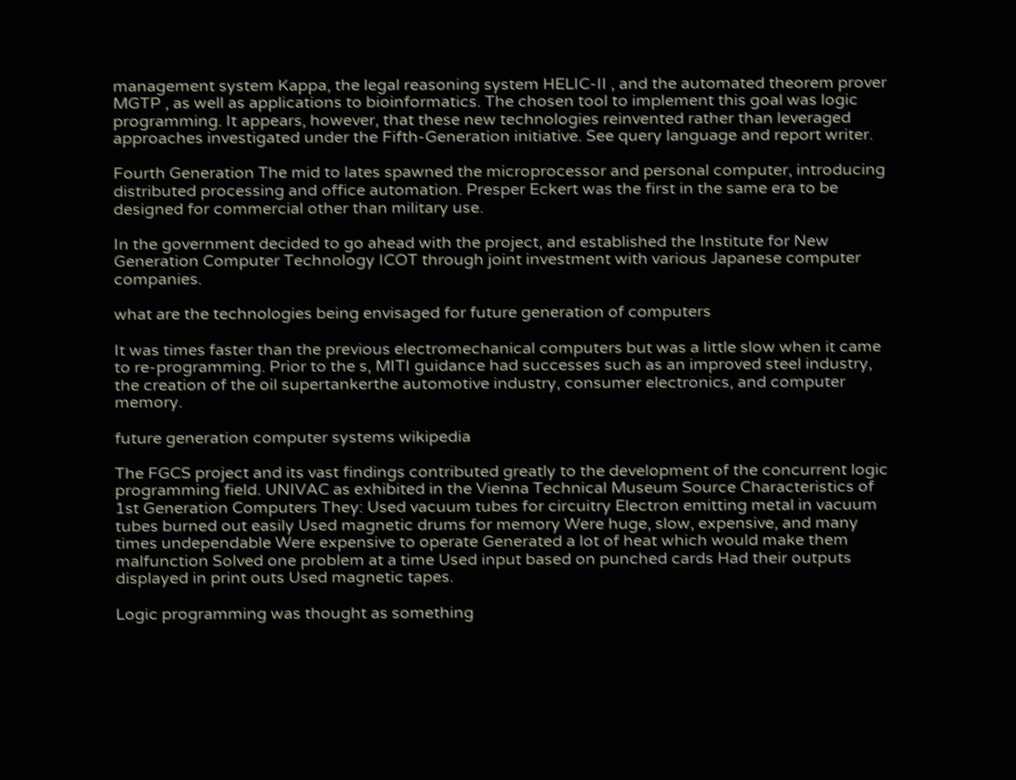management system Kappa, the legal reasoning system HELIC-II , and the automated theorem prover MGTP , as well as applications to bioinformatics. The chosen tool to implement this goal was logic programming. It appears, however, that these new technologies reinvented rather than leveraged approaches investigated under the Fifth-Generation initiative. See query language and report writer.

Fourth Generation The mid to lates spawned the microprocessor and personal computer, introducing distributed processing and office automation. Presper Eckert was the first in the same era to be designed for commercial other than military use.

In the government decided to go ahead with the project, and established the Institute for New Generation Computer Technology ICOT through joint investment with various Japanese computer companies.

what are the technologies being envisaged for future generation of computers

It was times faster than the previous electromechanical computers but was a little slow when it came to re-programming. Prior to the s, MITI guidance had successes such as an improved steel industry, the creation of the oil supertankerthe automotive industry, consumer electronics, and computer memory.

future generation computer systems wikipedia

The FGCS project and its vast findings contributed greatly to the development of the concurrent logic programming field. UNIVAC as exhibited in the Vienna Technical Museum Source Characteristics of 1st Generation Computers They: Used vacuum tubes for circuitry Electron emitting metal in vacuum tubes burned out easily Used magnetic drums for memory Were huge, slow, expensive, and many times undependable Were expensive to operate Generated a lot of heat which would make them malfunction Solved one problem at a time Used input based on punched cards Had their outputs displayed in print outs Used magnetic tapes.

Logic programming was thought as something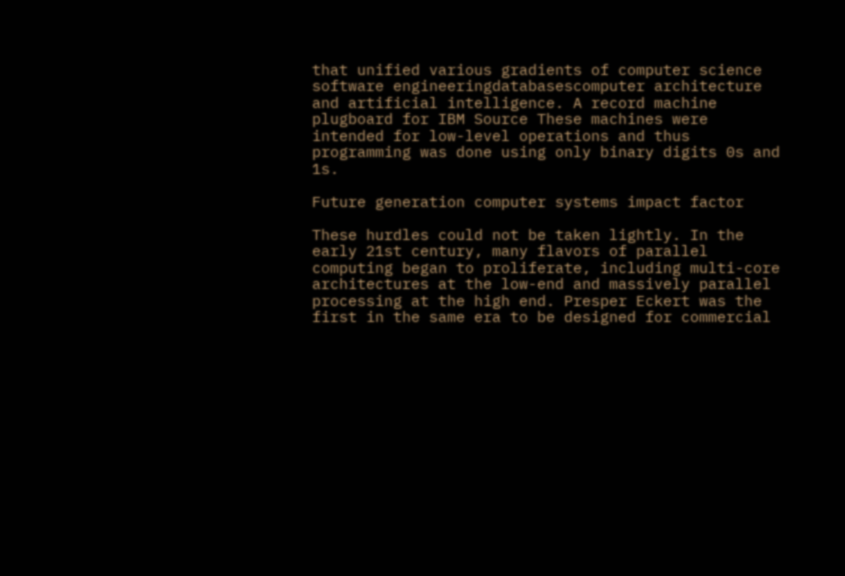that unified various gradients of computer science software engineeringdatabasescomputer architecture and artificial intelligence. A record machine plugboard for IBM Source These machines were intended for low-level operations and thus programming was done using only binary digits 0s and 1s.

Future generation computer systems impact factor

These hurdles could not be taken lightly. In the early 21st century, many flavors of parallel computing began to proliferate, including multi-core architectures at the low-end and massively parallel processing at the high end. Presper Eckert was the first in the same era to be designed for commercial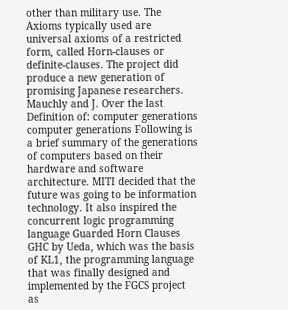other than military use. The Axioms typically used are universal axioms of a restricted form, called Horn-clauses or definite-clauses. The project did produce a new generation of promising Japanese researchers. Mauchly and J. Over the last Definition of: computer generations computer generations Following is a brief summary of the generations of computers based on their hardware and software architecture. MITI decided that the future was going to be information technology. It also inspired the concurrent logic programming language Guarded Horn Clauses GHC by Ueda, which was the basis of KL1, the programming language that was finally designed and implemented by the FGCS project as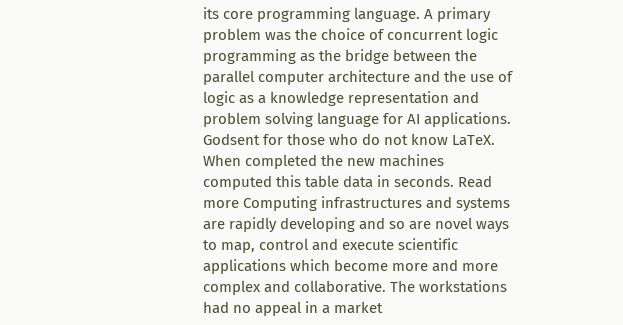its core programming language. A primary problem was the choice of concurrent logic programming as the bridge between the parallel computer architecture and the use of logic as a knowledge representation and problem solving language for AI applications. Godsent for those who do not know LaTeX. When completed the new machines computed this table data in seconds. Read more Computing infrastructures and systems are rapidly developing and so are novel ways to map, control and execute scientific applications which become more and more complex and collaborative. The workstations had no appeal in a market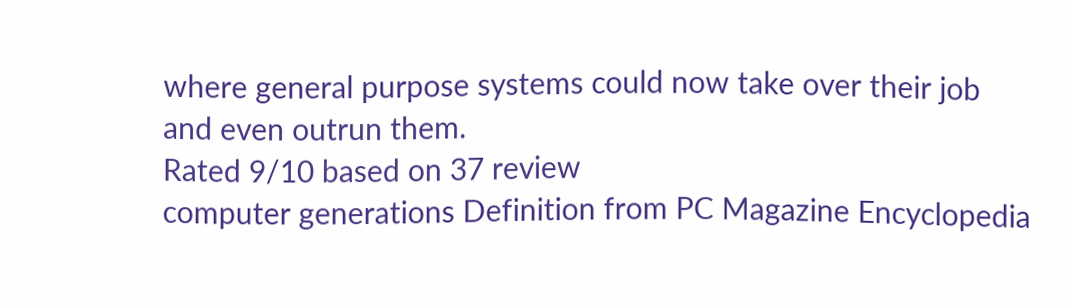where general purpose systems could now take over their job and even outrun them.
Rated 9/10 based on 37 review
computer generations Definition from PC Magazine Encyclopedia